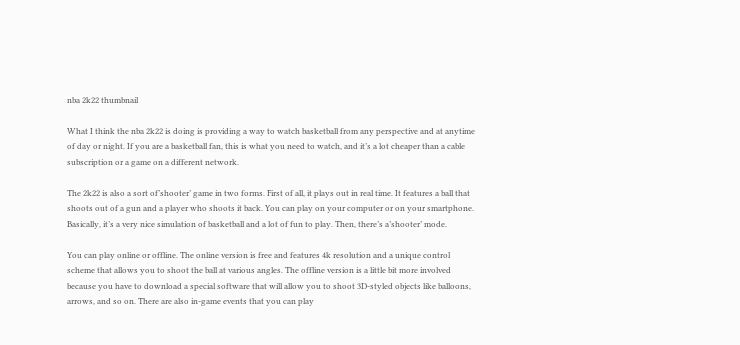nba 2k22 thumbnail

What I think the nba 2k22 is doing is providing a way to watch basketball from any perspective and at anytime of day or night. If you are a basketball fan, this is what you need to watch, and it’s a lot cheaper than a cable subscription or a game on a different network.

The 2k22 is also a sort of’shooter’ game in two forms. First of all, it plays out in real time. It features a ball that shoots out of a gun and a player who shoots it back. You can play on your computer or on your smartphone. Basically, it’s a very nice simulation of basketball and a lot of fun to play. Then, there’s a’shooter’ mode.

You can play online or offline. The online version is free and features 4k resolution and a unique control scheme that allows you to shoot the ball at various angles. The offline version is a little bit more involved because you have to download a special software that will allow you to shoot 3D-styled objects like balloons, arrows, and so on. There are also in-game events that you can play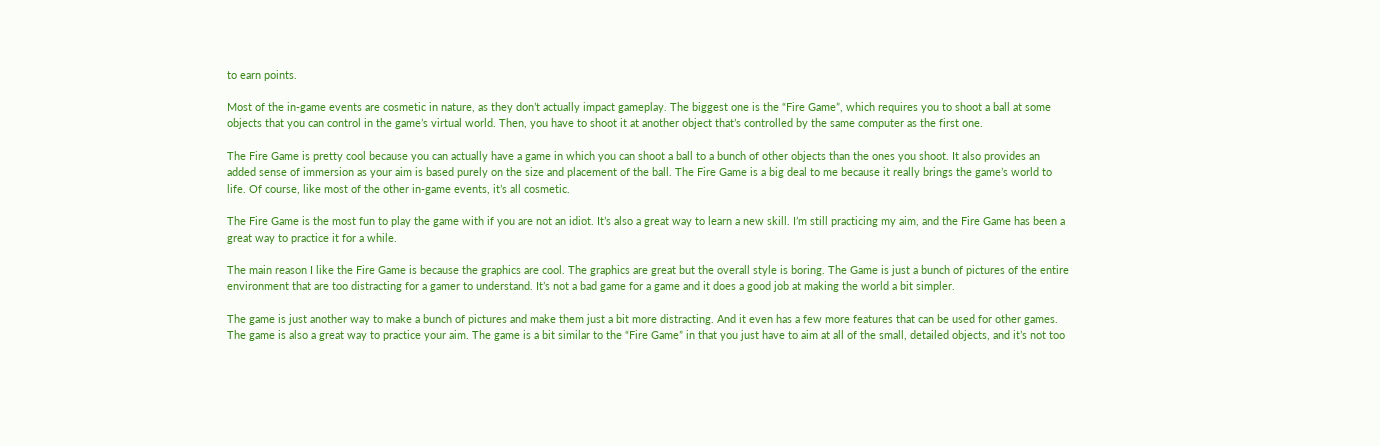to earn points.

Most of the in-game events are cosmetic in nature, as they don’t actually impact gameplay. The biggest one is the “Fire Game”, which requires you to shoot a ball at some objects that you can control in the game’s virtual world. Then, you have to shoot it at another object that’s controlled by the same computer as the first one.

The Fire Game is pretty cool because you can actually have a game in which you can shoot a ball to a bunch of other objects than the ones you shoot. It also provides an added sense of immersion as your aim is based purely on the size and placement of the ball. The Fire Game is a big deal to me because it really brings the game’s world to life. Of course, like most of the other in-game events, it’s all cosmetic.

The Fire Game is the most fun to play the game with if you are not an idiot. It’s also a great way to learn a new skill. I’m still practicing my aim, and the Fire Game has been a great way to practice it for a while.

The main reason I like the Fire Game is because the graphics are cool. The graphics are great but the overall style is boring. The Game is just a bunch of pictures of the entire environment that are too distracting for a gamer to understand. It’s not a bad game for a game and it does a good job at making the world a bit simpler.

The game is just another way to make a bunch of pictures and make them just a bit more distracting. And it even has a few more features that can be used for other games. The game is also a great way to practice your aim. The game is a bit similar to the “Fire Game” in that you just have to aim at all of the small, detailed objects, and it’s not too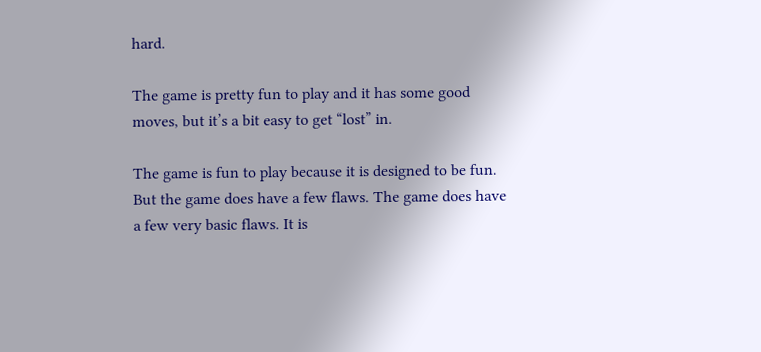hard.

The game is pretty fun to play and it has some good moves, but it’s a bit easy to get “lost” in.

The game is fun to play because it is designed to be fun. But the game does have a few flaws. The game does have a few very basic flaws. It is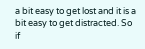a bit easy to get lost and it is a bit easy to get distracted. So if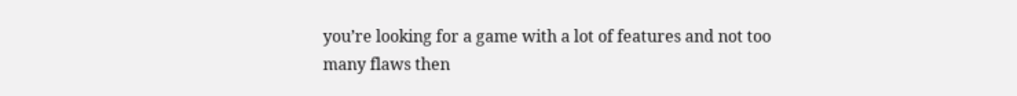you’re looking for a game with a lot of features and not too many flaws then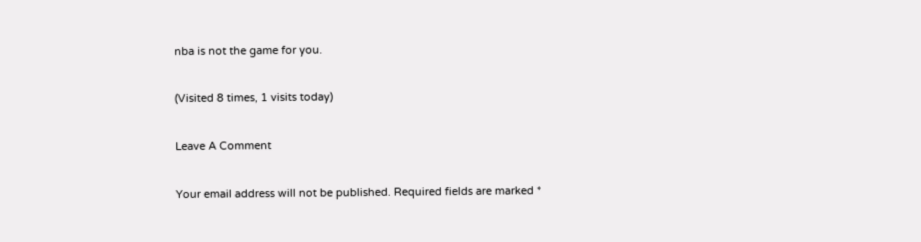nba is not the game for you.

(Visited 8 times, 1 visits today)

Leave A Comment

Your email address will not be published. Required fields are marked *